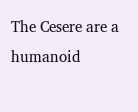The Cesere are a humanoid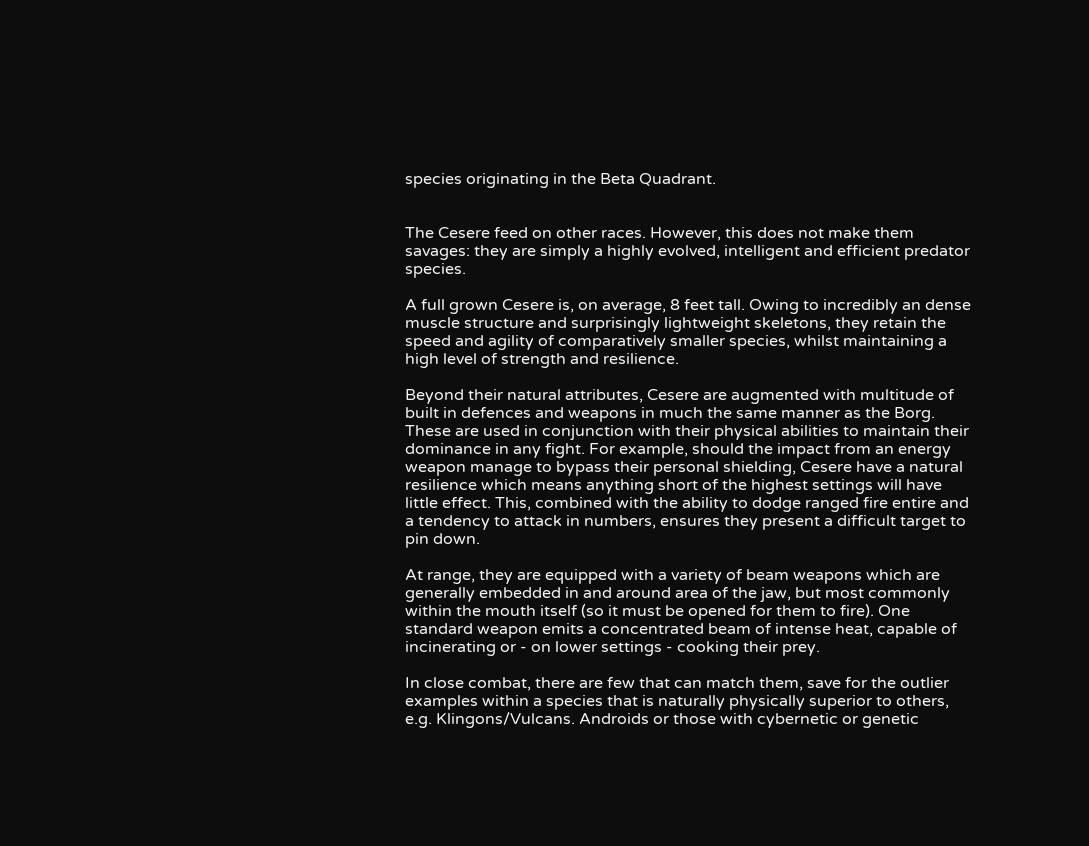species originating in the Beta Quadrant.


The Cesere feed on other races. However, this does not make them savages: they are simply a highly evolved, intelligent and efficient predator species.

A full grown Cesere is, on average, 8 feet tall. Owing to incredibly an dense muscle structure and surprisingly lightweight skeletons, they retain the speed and agility of comparatively smaller species, whilst maintaining a high level of strength and resilience.

Beyond their natural attributes, Cesere are augmented with multitude of built in defences and weapons in much the same manner as the Borg. These are used in conjunction with their physical abilities to maintain their dominance in any fight. For example, should the impact from an energy weapon manage to bypass their personal shielding, Cesere have a natural resilience which means anything short of the highest settings will have little effect. This, combined with the ability to dodge ranged fire entire and a tendency to attack in numbers, ensures they present a difficult target to pin down.

At range, they are equipped with a variety of beam weapons which are generally embedded in and around area of the jaw, but most commonly within the mouth itself (so it must be opened for them to fire). One standard weapon emits a concentrated beam of intense heat, capable of incinerating or - on lower settings - cooking their prey.

In close combat, there are few that can match them, save for the outlier examples within a species that is naturally physically superior to others, e.g. Klingons/Vulcans. Androids or those with cybernetic or genetic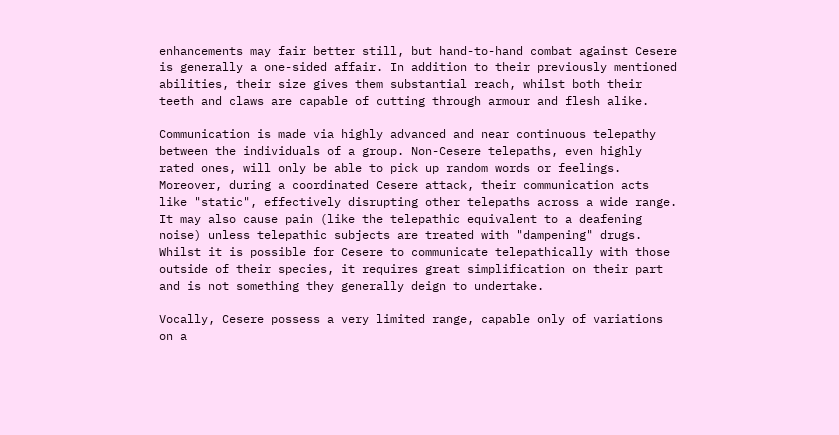enhancements may fair better still, but hand-to-hand combat against Cesere is generally a one-sided affair. In addition to their previously mentioned abilities, their size gives them substantial reach, whilst both their teeth and claws are capable of cutting through armour and flesh alike.

Communication is made via highly advanced and near continuous telepathy between the individuals of a group. Non-Cesere telepaths, even highly rated ones, will only be able to pick up random words or feelings. Moreover, during a coordinated Cesere attack, their communication acts like "static", effectively disrupting other telepaths across a wide range. It may also cause pain (like the telepathic equivalent to a deafening noise) unless telepathic subjects are treated with "dampening" drugs. Whilst it is possible for Cesere to communicate telepathically with those outside of their species, it requires great simplification on their part and is not something they generally deign to undertake.

Vocally, Cesere possess a very limited range, capable only of variations on a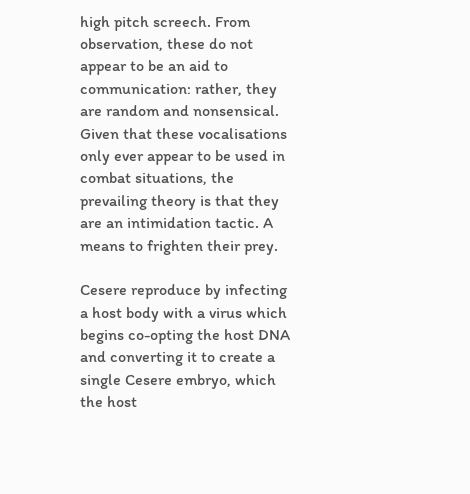high pitch screech. From observation, these do not appear to be an aid to communication: rather, they are random and nonsensical. Given that these vocalisations only ever appear to be used in combat situations, the prevailing theory is that they are an intimidation tactic. A means to frighten their prey.

Cesere reproduce by infecting a host body with a virus which begins co-opting the host DNA and converting it to create a single Cesere embryo, which the host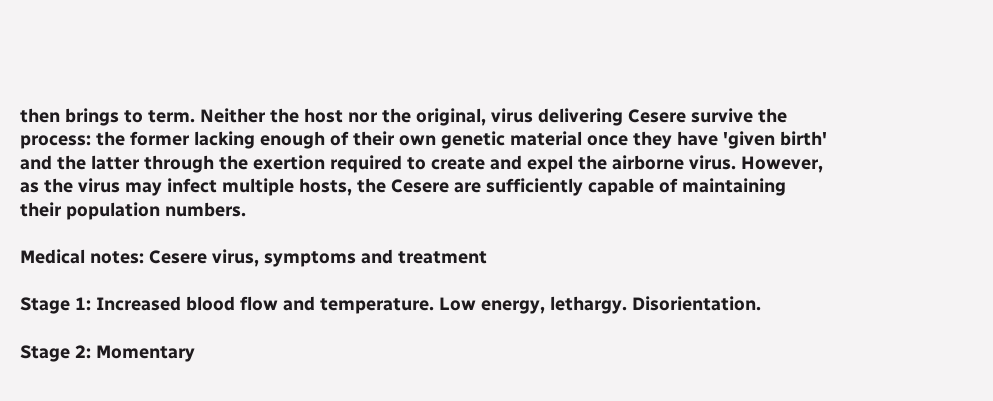then brings to term. Neither the host nor the original, virus delivering Cesere survive the process: the former lacking enough of their own genetic material once they have 'given birth' and the latter through the exertion required to create and expel the airborne virus. However, as the virus may infect multiple hosts, the Cesere are sufficiently capable of maintaining their population numbers.

Medical notes: Cesere virus, symptoms and treatment

Stage 1: Increased blood flow and temperature. Low energy, lethargy. Disorientation.

Stage 2: Momentary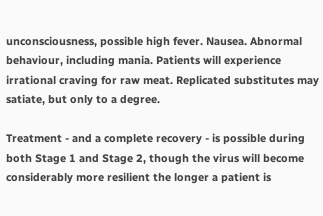unconsciousness, possible high fever. Nausea. Abnormal behaviour, including mania. Patients will experience irrational craving for raw meat. Replicated substitutes may satiate, but only to a degree.

Treatment - and a complete recovery - is possible during both Stage 1 and Stage 2, though the virus will become considerably more resilient the longer a patient is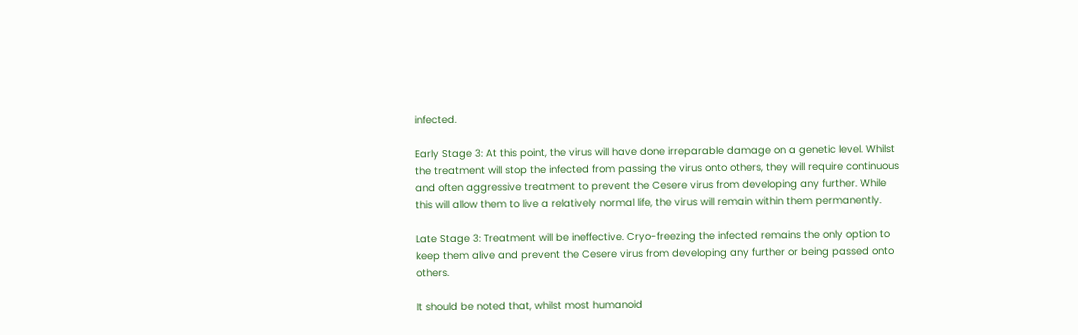infected.

Early Stage 3: At this point, the virus will have done irreparable damage on a genetic level. Whilst the treatment will stop the infected from passing the virus onto others, they will require continuous and often aggressive treatment to prevent the Cesere virus from developing any further. While this will allow them to live a relatively normal life, the virus will remain within them permanently.

Late Stage 3: Treatment will be ineffective. Cryo-freezing the infected remains the only option to keep them alive and prevent the Cesere virus from developing any further or being passed onto others.

It should be noted that, whilst most humanoid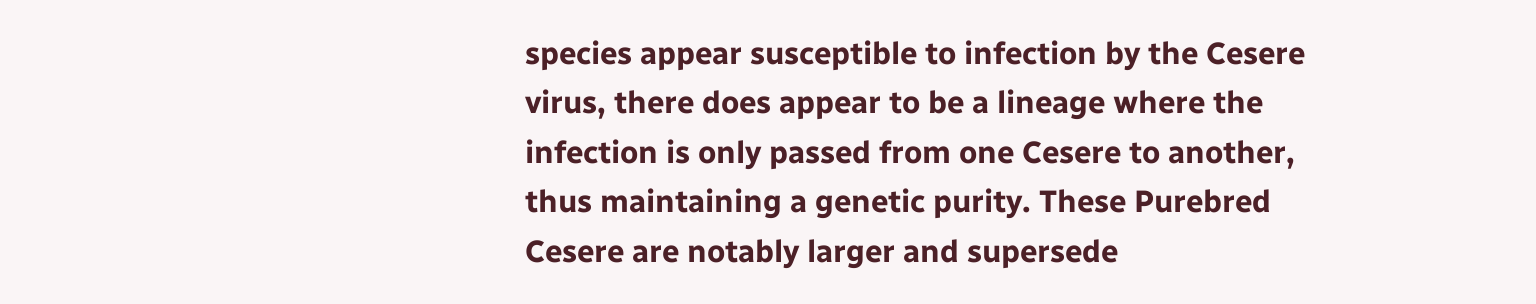species appear susceptible to infection by the Cesere virus, there does appear to be a lineage where the infection is only passed from one Cesere to another, thus maintaining a genetic purity. These Purebred Cesere are notably larger and supersede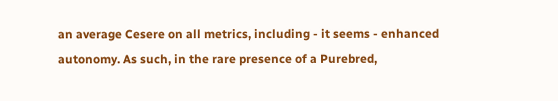an average Cesere on all metrics, including - it seems - enhanced autonomy. As such, in the rare presence of a Purebred,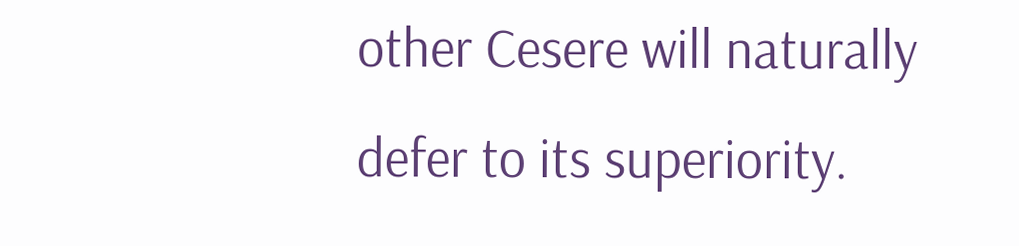other Cesere will naturally defer to its superiority.